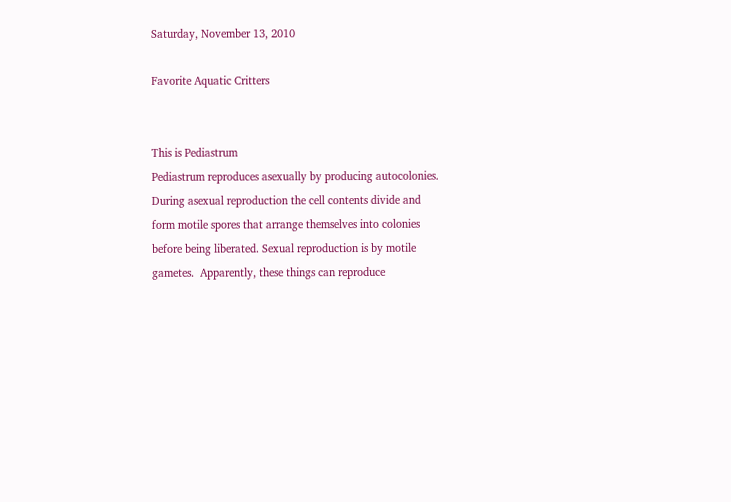Saturday, November 13, 2010

Favorite Aquatic Critters


This is Pediastrum
Pediastrum reproduces asexually by producing autocolonies.  During asexual reproduction the cell contents divide and form motile spores that arrange themselves into colonies before being liberated. Sexual reproduction is by motile gametes.  Apparently, these things can reproduce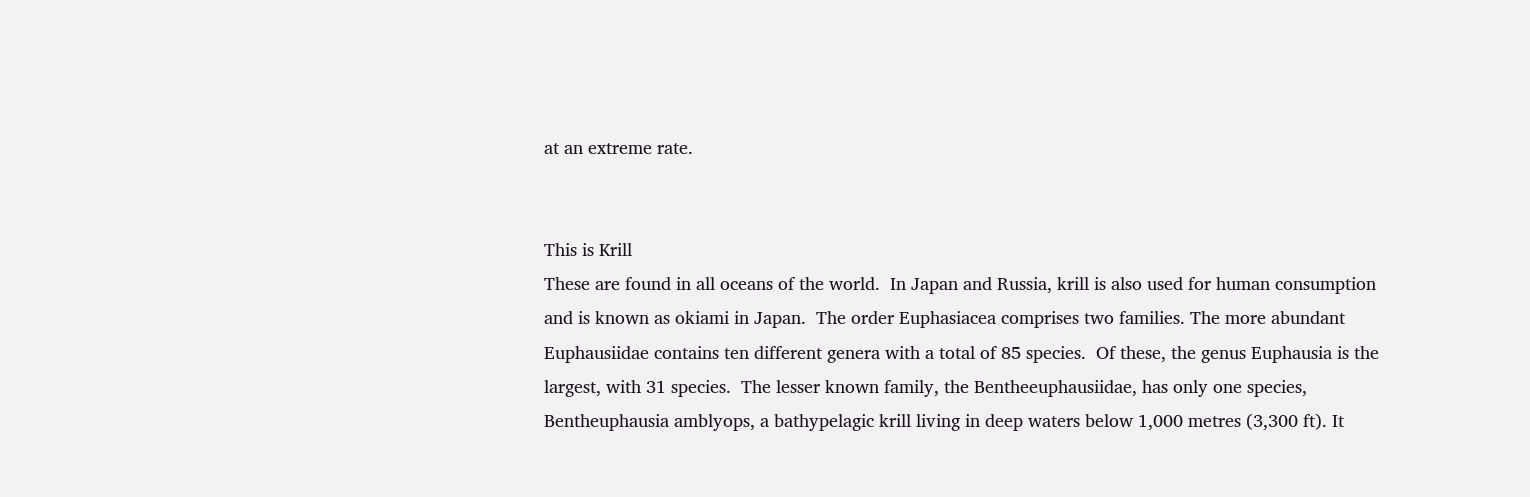at an extreme rate.


This is Krill
These are found in all oceans of the world.  In Japan and Russia, krill is also used for human consumption and is known as okiami in Japan.  The order Euphasiacea comprises two families. The more abundant Euphausiidae contains ten different genera with a total of 85 species.  Of these, the genus Euphausia is the largest, with 31 species.  The lesser known family, the Bentheeuphausiidae, has only one species, Bentheuphausia amblyops, a bathypelagic krill living in deep waters below 1,000 metres (3,300 ft). It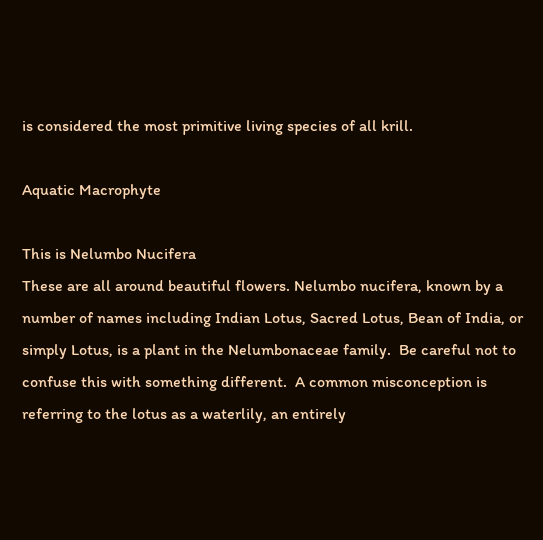is considered the most primitive living species of all krill.

Aquatic Macrophyte

This is Nelumbo Nucifera
These are all around beautiful flowers. Nelumbo nucifera, known by a number of names including Indian Lotus, Sacred Lotus, Bean of India, or simply Lotus, is a plant in the Nelumbonaceae family.  Be careful not to confuse this with something different.  A common misconception is referring to the lotus as a waterlily, an entirely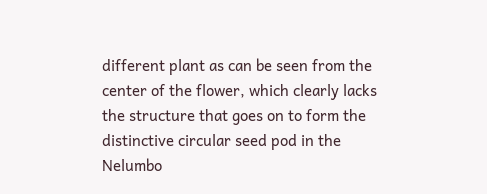different plant as can be seen from the center of the flower, which clearly lacks the structure that goes on to form the distinctive circular seed pod in the Nelumbo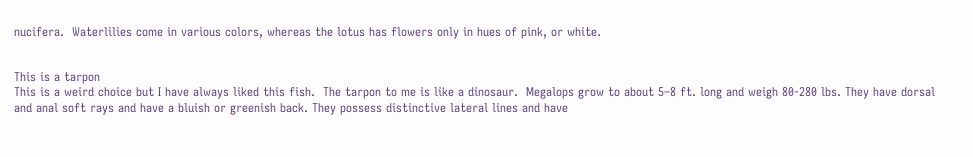nucifera.  Waterlilies come in various colors, whereas the lotus has flowers only in hues of pink, or white.


This is a tarpon
This is a weird choice but I have always liked this fish.  The tarpon to me is like a dinosaur.  Megalops grow to about 5–8 ft. long and weigh 80-280 lbs. They have dorsal and anal soft rays and have a bluish or greenish back. They possess distinctive lateral lines and have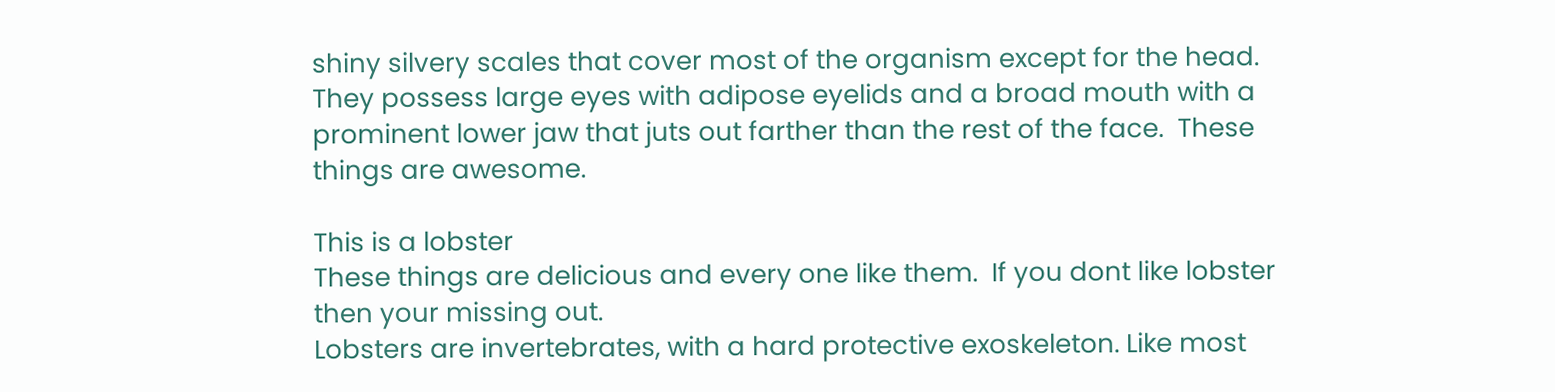shiny silvery scales that cover most of the organism except for the head. They possess large eyes with adipose eyelids and a broad mouth with a prominent lower jaw that juts out farther than the rest of the face.  These things are awesome.

This is a lobster
These things are delicious and every one like them.  If you dont like lobster then your missing out.
Lobsters are invertebrates, with a hard protective exoskeleton. Like most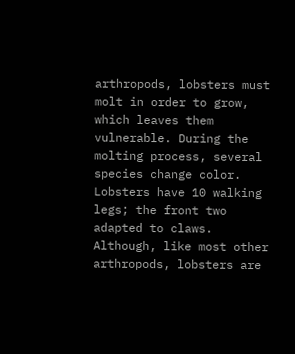arthropods, lobsters must molt in order to grow, which leaves them vulnerable. During the molting process, several species change color. Lobsters have 10 walking legs; the front two adapted to claws. Although, like most other arthropods, lobsters are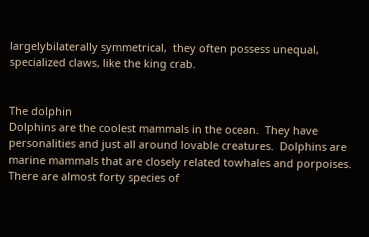largelybilaterally symmetrical,  they often possess unequal, specialized claws, like the king crab.


The dolphin
Dolphins are the coolest mammals in the ocean.  They have personalities and just all around lovable creatures.  Dolphins are marine mammals that are closely related towhales and porpoises.  There are almost forty species of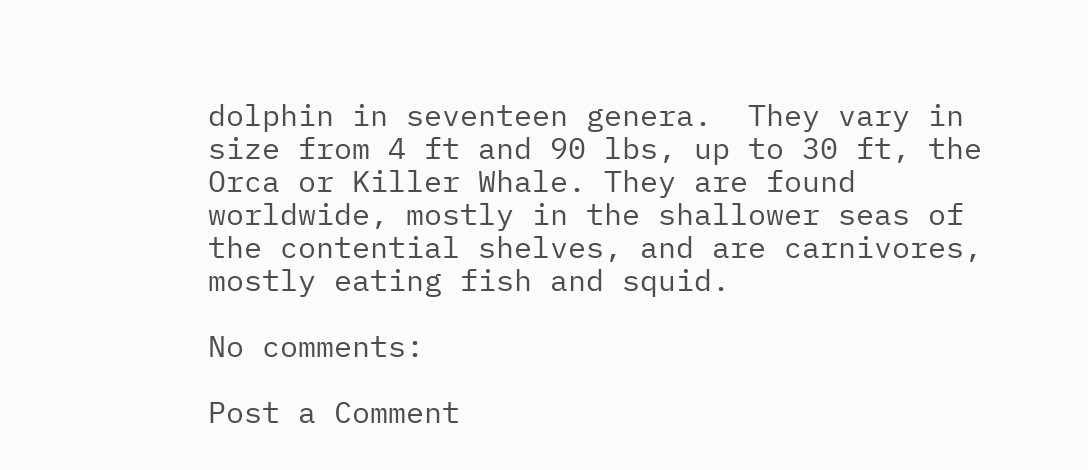dolphin in seventeen genera.  They vary in size from 4 ft and 90 lbs, up to 30 ft, the Orca or Killer Whale. They are found worldwide, mostly in the shallower seas of the contential shelves, and are carnivores, mostly eating fish and squid.

No comments:

Post a Comment